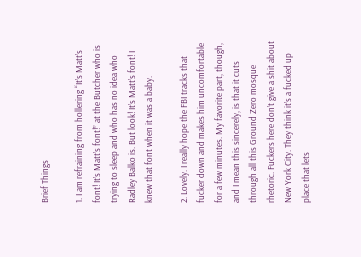Brief Things

1. I am refraining from hollering “It’s Matt’s font! It’s Matt’s font!” at the Butcher who is trying to sleep and who has no idea who Radley Balko is. But look! It’s Matt’s font! I knew that font when it was a baby.

2. Lovely. I really hope the FBI tracks that fucker down and makes him uncomfortable for a few minutes. My favorite part, though, and I mean this sincerely, is that it cuts through all this Ground Zero mosque rhetoric. Fuckers here don’t give a shit about New York City. They think it’s a fucked up place that lets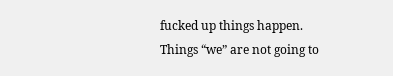fucked up things happen. Things “we” are not going to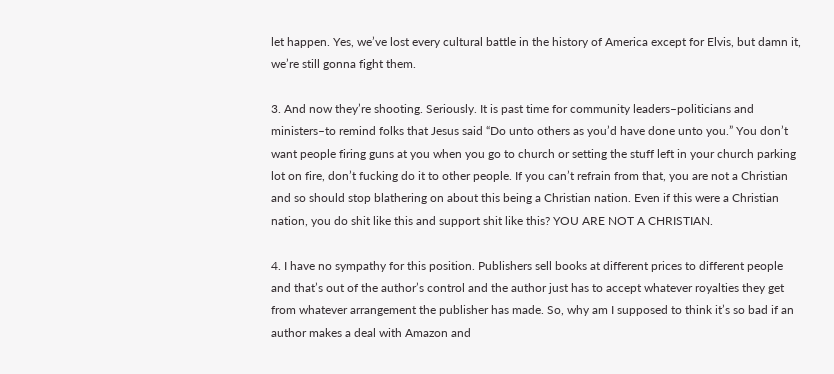let happen. Yes, we’ve lost every cultural battle in the history of America except for Elvis, but damn it, we’re still gonna fight them.

3. And now they’re shooting. Seriously. It is past time for community leaders–politicians and ministers–to remind folks that Jesus said “Do unto others as you’d have done unto you.” You don’t want people firing guns at you when you go to church or setting the stuff left in your church parking lot on fire, don’t fucking do it to other people. If you can’t refrain from that, you are not a Christian and so should stop blathering on about this being a Christian nation. Even if this were a Christian nation, you do shit like this and support shit like this? YOU ARE NOT A CHRISTIAN.

4. I have no sympathy for this position. Publishers sell books at different prices to different people and that’s out of the author’s control and the author just has to accept whatever royalties they get from whatever arrangement the publisher has made. So, why am I supposed to think it’s so bad if an author makes a deal with Amazon and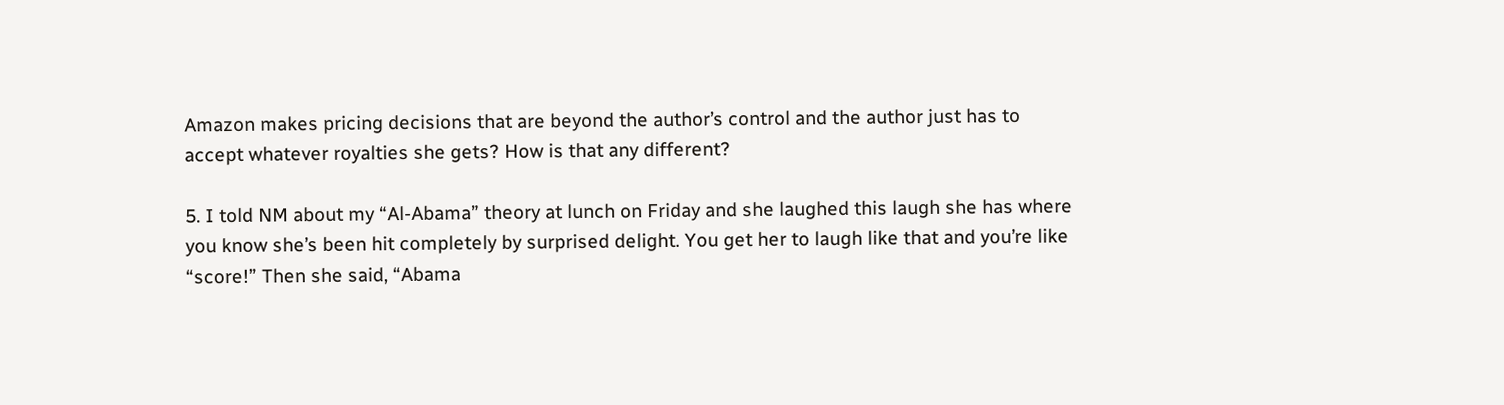Amazon makes pricing decisions that are beyond the author’s control and the author just has to accept whatever royalties she gets? How is that any different?

5. I told NM about my “Al-Abama” theory at lunch on Friday and she laughed this laugh she has where you know she’s been hit completely by surprised delight. You get her to laugh like that and you’re like “score!” Then she said, “Abama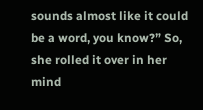sounds almost like it could be a word, you know?” So, she rolled it over in her mind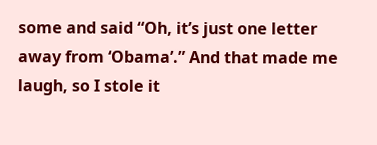some and said “Oh, it’s just one letter away from ‘Obama’.” And that made me laugh, so I stole it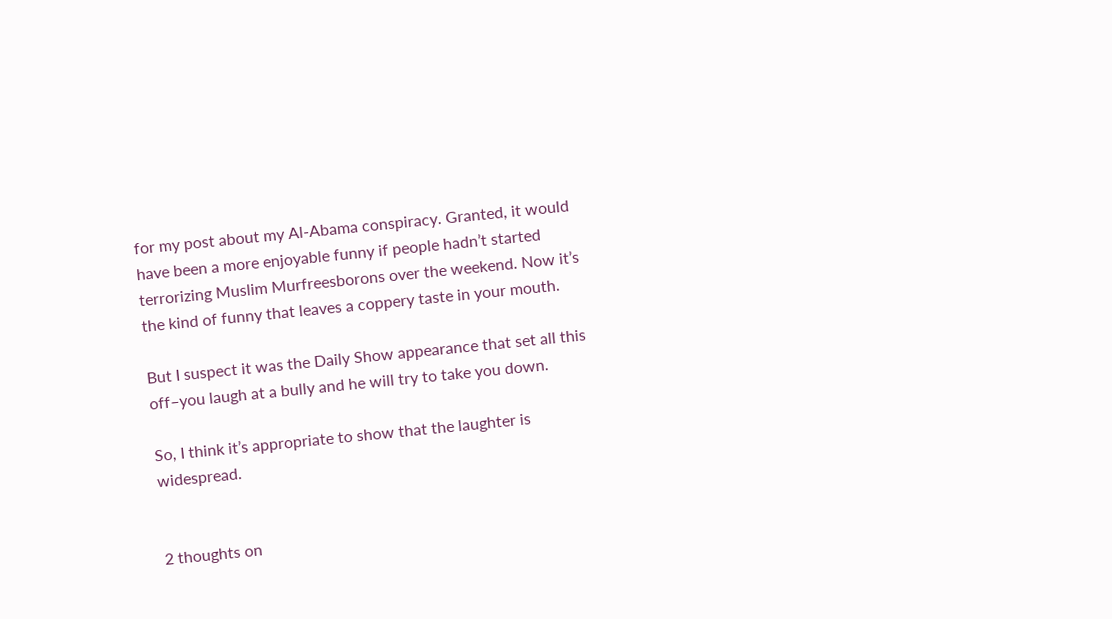for my post about my Al-Abama conspiracy. Granted, it would have been a more enjoyable funny if people hadn’t started terrorizing Muslim Murfreesborons over the weekend. Now it’s the kind of funny that leaves a coppery taste in your mouth.

But I suspect it was the Daily Show appearance that set all this off–you laugh at a bully and he will try to take you down.

So, I think it’s appropriate to show that the laughter is widespread.


2 thoughts on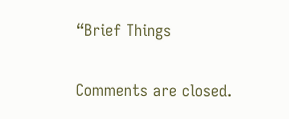“Brief Things

Comments are closed.